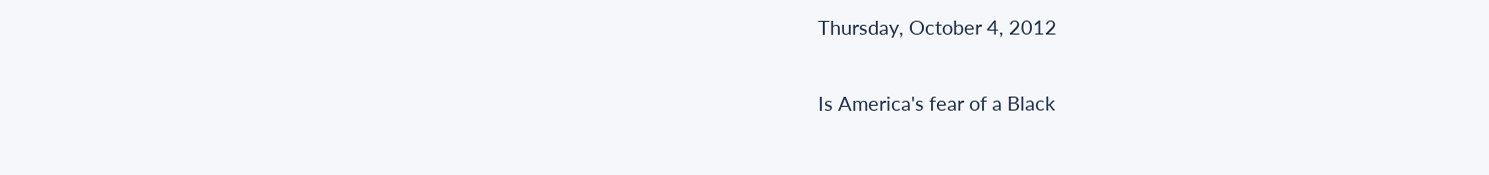Thursday, October 4, 2012

Is America's fear of a Black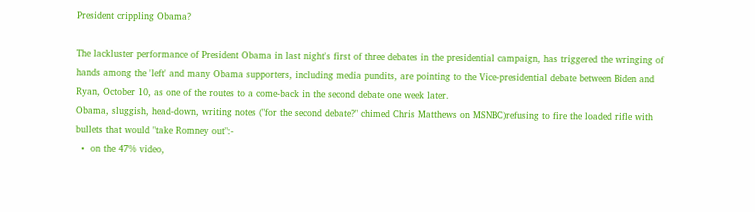President crippling Obama?

The lackluster performance of President Obama in last night's first of three debates in the presidential campaign, has triggered the wringing of hands among the 'left' and many Obama supporters, including media pundits, are pointing to the Vice-presidential debate between Biden and Ryan, October 10, as one of the routes to a come-back in the second debate one week later.
Obama, sluggish, head-down, writing notes ("for the second debate?" chimed Chris Matthews on MSNBC)refusing to fire the loaded rifle with bullets that would "take Romney out":-
  •  on the 47% video,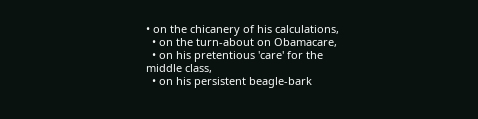• on the chicanery of his calculations,
  • on the turn-about on Obamacare,
  • on his pretentious 'care' for the middle class,
  • on his persistent beagle-bark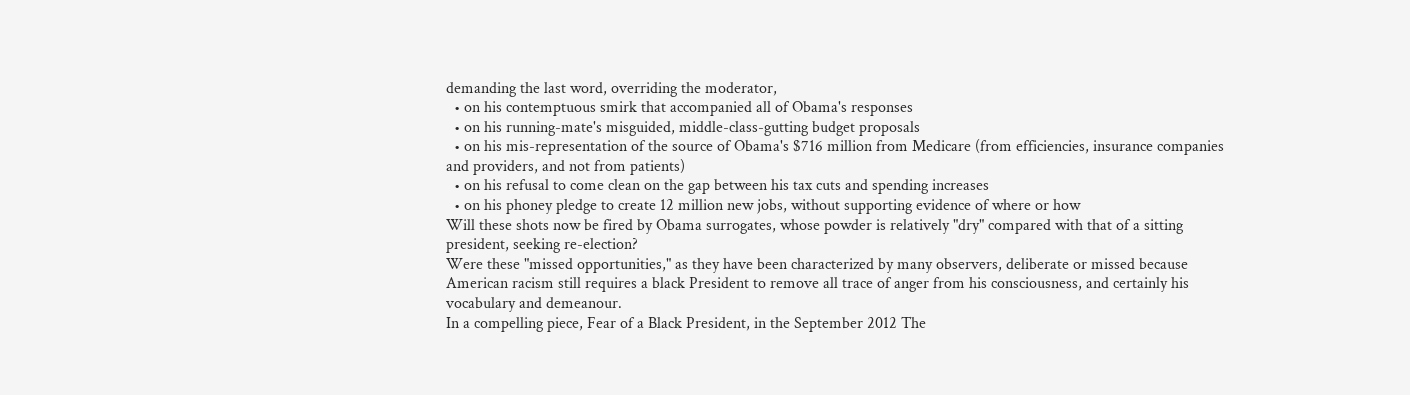demanding the last word, overriding the moderator,
  • on his contemptuous smirk that accompanied all of Obama's responses
  • on his running-mate's misguided, middle-class-gutting budget proposals
  • on his mis-representation of the source of Obama's $716 million from Medicare (from efficiencies, insurance companies and providers, and not from patients)
  • on his refusal to come clean on the gap between his tax cuts and spending increases
  • on his phoney pledge to create 12 million new jobs, without supporting evidence of where or how
Will these shots now be fired by Obama surrogates, whose powder is relatively "dry" compared with that of a sitting president, seeking re-election?
Were these "missed opportunities," as they have been characterized by many observers, deliberate or missed because American racism still requires a black President to remove all trace of anger from his consciousness, and certainly his vocabulary and demeanour.
In a compelling piece, Fear of a Black President, in the September 2012 The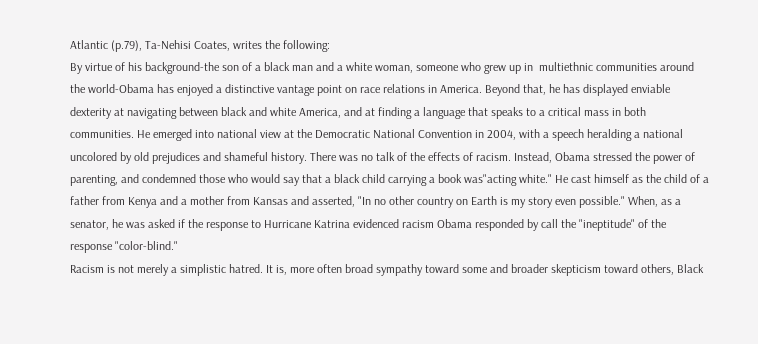Atlantic (p.79), Ta-Nehisi Coates, writes the following:
By virtue of his background-the son of a black man and a white woman, someone who grew up in  multiethnic communities around the world-Obama has enjoyed a distinctive vantage point on race relations in America. Beyond that, he has displayed enviable dexterity at navigating between black and white America, and at finding a language that speaks to a critical mass in both communities. He emerged into national view at the Democratic National Convention in 2004, with a speech heralding a national uncolored by old prejudices and shameful history. There was no talk of the effects of racism. Instead, Obama stressed the power of parenting, and condemned those who would say that a black child carrying a book was"acting white." He cast himself as the child of a father from Kenya and a mother from Kansas and asserted, "In no other country on Earth is my story even possible." When, as a senator, he was asked if the response to Hurricane Katrina evidenced racism Obama responded by call the "ineptitude" of the response "color-blind."
Racism is not merely a simplistic hatred. It is, more often broad sympathy toward some and broader skepticism toward others, Black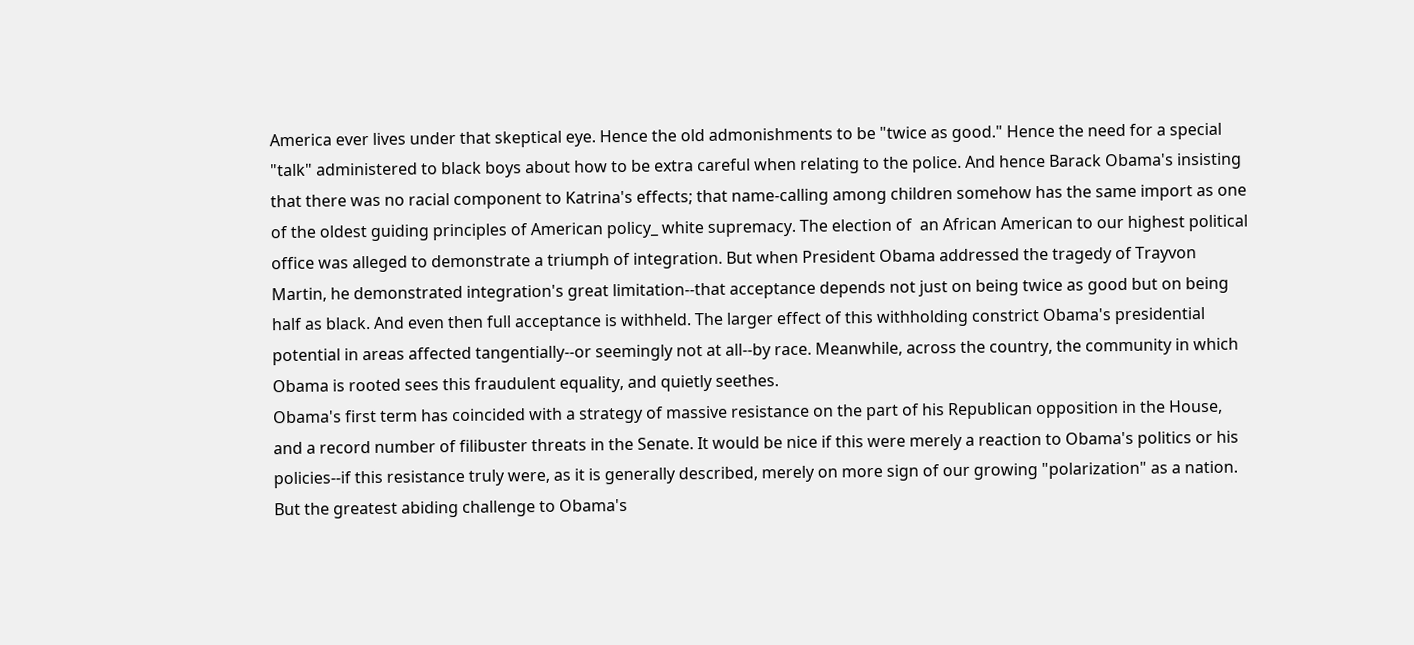America ever lives under that skeptical eye. Hence the old admonishments to be "twice as good." Hence the need for a special "talk" administered to black boys about how to be extra careful when relating to the police. And hence Barack Obama's insisting that there was no racial component to Katrina's effects; that name-calling among children somehow has the same import as one of the oldest guiding principles of American policy_ white supremacy. The election of  an African American to our highest political office was alleged to demonstrate a triumph of integration. But when President Obama addressed the tragedy of Trayvon Martin, he demonstrated integration's great limitation--that acceptance depends not just on being twice as good but on being half as black. And even then full acceptance is withheld. The larger effect of this withholding constrict Obama's presidential potential in areas affected tangentially--or seemingly not at all--by race. Meanwhile, across the country, the community in which Obama is rooted sees this fraudulent equality, and quietly seethes.
Obama's first term has coincided with a strategy of massive resistance on the part of his Republican opposition in the House, and a record number of filibuster threats in the Senate. It would be nice if this were merely a reaction to Obama's politics or his policies--if this resistance truly were, as it is generally described, merely on more sign of our growing "polarization" as a nation. But the greatest abiding challenge to Obama's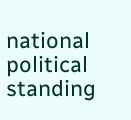national political standing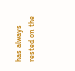has always rested on the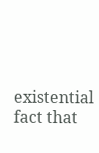existential fact that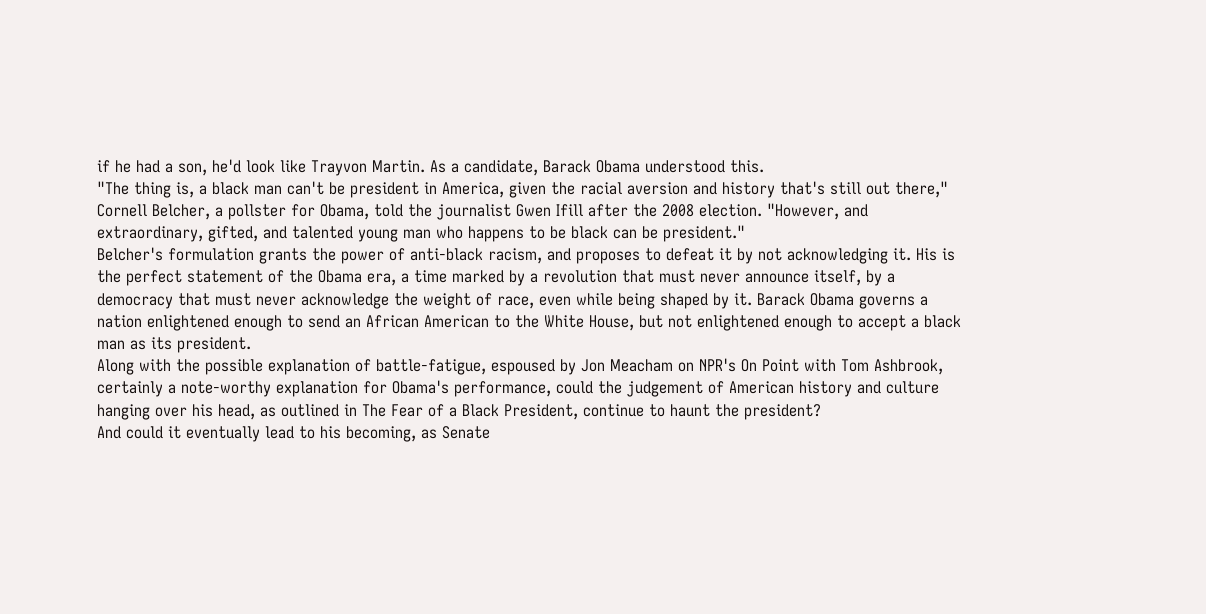if he had a son, he'd look like Trayvon Martin. As a candidate, Barack Obama understood this.
"The thing is, a black man can't be president in America, given the racial aversion and history that's still out there," Cornell Belcher, a pollster for Obama, told the journalist Gwen Ifill after the 2008 election. "However, and extraordinary, gifted, and talented young man who happens to be black can be president."
Belcher's formulation grants the power of anti-black racism, and proposes to defeat it by not acknowledging it. His is the perfect statement of the Obama era, a time marked by a revolution that must never announce itself, by a democracy that must never acknowledge the weight of race, even while being shaped by it. Barack Obama governs a nation enlightened enough to send an African American to the White House, but not enlightened enough to accept a black man as its president.
Along with the possible explanation of battle-fatigue, espoused by Jon Meacham on NPR's On Point with Tom Ashbrook, certainly a note-worthy explanation for Obama's performance, could the judgement of American history and culture hanging over his head, as outlined in The Fear of a Black President, continue to haunt the president?
And could it eventually lead to his becoming, as Senate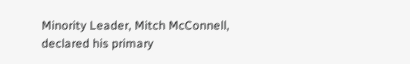Minority Leader, Mitch McConnell, declared his primary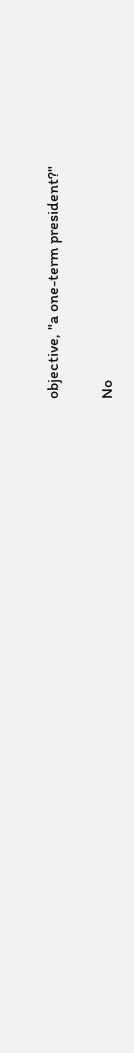objective, "a one-term president?"

No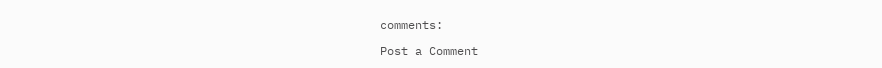comments:

Post a Comment